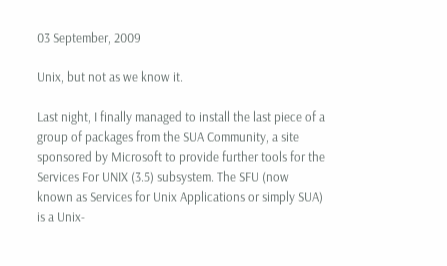03 September, 2009

Unix, but not as we know it.

Last night, I finally managed to install the last piece of a group of packages from the SUA Community, a site sponsored by Microsoft to provide further tools for the Services For UNIX (3.5) subsystem. The SFU (now known as Services for Unix Applications or simply SUA) is a Unix-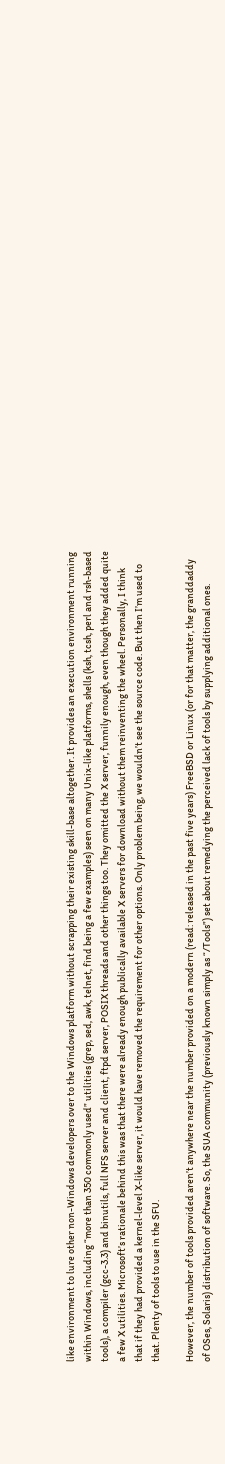like environment to lure other non-Windows developers over to the Windows platform without scrapping their existing skill-base altogether. It provides an execution environment running within Windows, including “more than 350 commonly used” utilities (grep, sed, awk, telnet, find being a few examples) seen on many Unix-like platforms, shells (ksh, tcsh, perl and rsh-based tools), a compiler (gcc-3.3) and binutils, full NFS server and client, ftpd server, POSIX threads and other things too. They omitted the X server, funnily enough, even though they added quite a few X utilities. Microsoft’s rationale behind this was that there were already enough publically available X servers for download without them reinventing the wheel. Personally, I think that if they had provided a kernel-level X-like server, it would have removed the requirement for other options. Only problem being, we wouldn’t see the source code. But then I’m used to that. Plenty of tools to use in the SFU.

However, the number of tools provided aren’t anywhere near the number provided on a modern (read: released in the past five years) FreeBSD or Linux (or for that matter, the granddaddy of OSes, Solaris) distribution of software. So, the SUA community (previously known simply as “/Tools”) set about remedying the perceived lack of tools by supplying additional ones.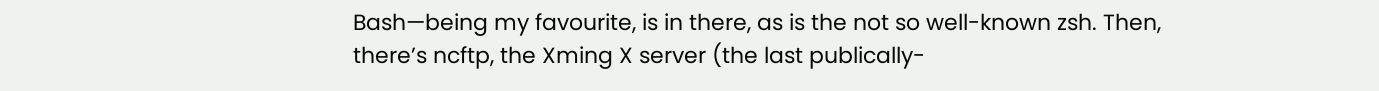Bash—being my favourite, is in there, as is the not so well-known zsh. Then, there’s ncftp, the Xming X server (the last publically-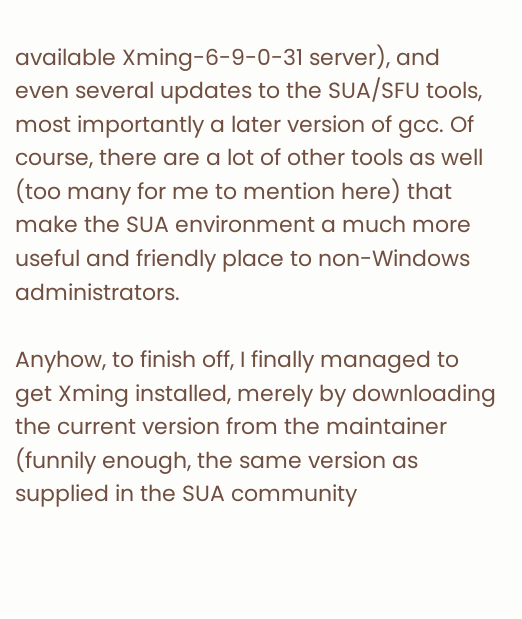available Xming-6-9-0-31 server), and even several updates to the SUA/SFU tools, most importantly a later version of gcc. Of course, there are a lot of other tools as well (too many for me to mention here) that make the SUA environment a much more useful and friendly place to non-Windows administrators.

Anyhow, to finish off, I finally managed to get Xming installed, merely by downloading the current version from the maintainer (funnily enough, the same version as supplied in the SUA community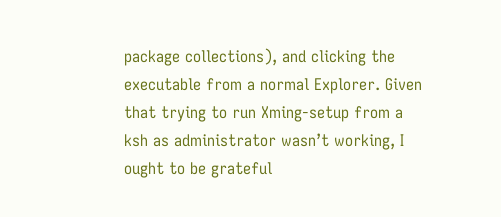package collections), and clicking the executable from a normal Explorer. Given that trying to run Xming-setup from a ksh as administrator wasn’t working, I ought to be grateful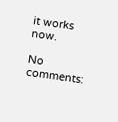it works now.

No comments: